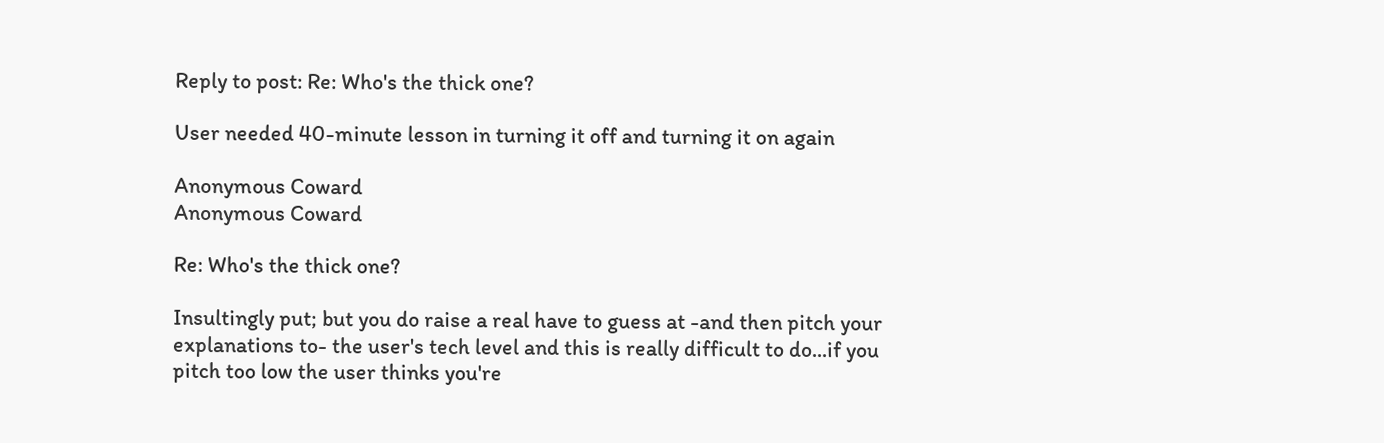Reply to post: Re: Who's the thick one?

User needed 40-minute lesson in turning it off and turning it on again

Anonymous Coward
Anonymous Coward

Re: Who's the thick one?

Insultingly put; but you do raise a real have to guess at -and then pitch your explanations to- the user's tech level and this is really difficult to do...if you pitch too low the user thinks you're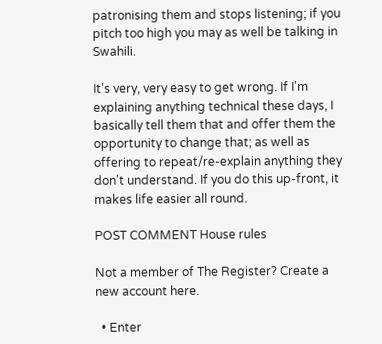patronising them and stops listening; if you pitch too high you may as well be talking in Swahili.

It's very, very easy to get wrong. If I'm explaining anything technical these days, I basically tell them that and offer them the opportunity to change that; as well as offering to repeat/re-explain anything they don't understand. If you do this up-front, it makes life easier all round.

POST COMMENT House rules

Not a member of The Register? Create a new account here.

  • Enter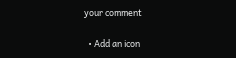your comment

  • Add an icon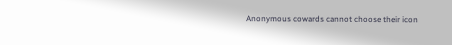Anonymous cowards cannot choose their icon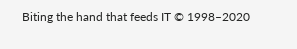Biting the hand that feeds IT © 1998–2020